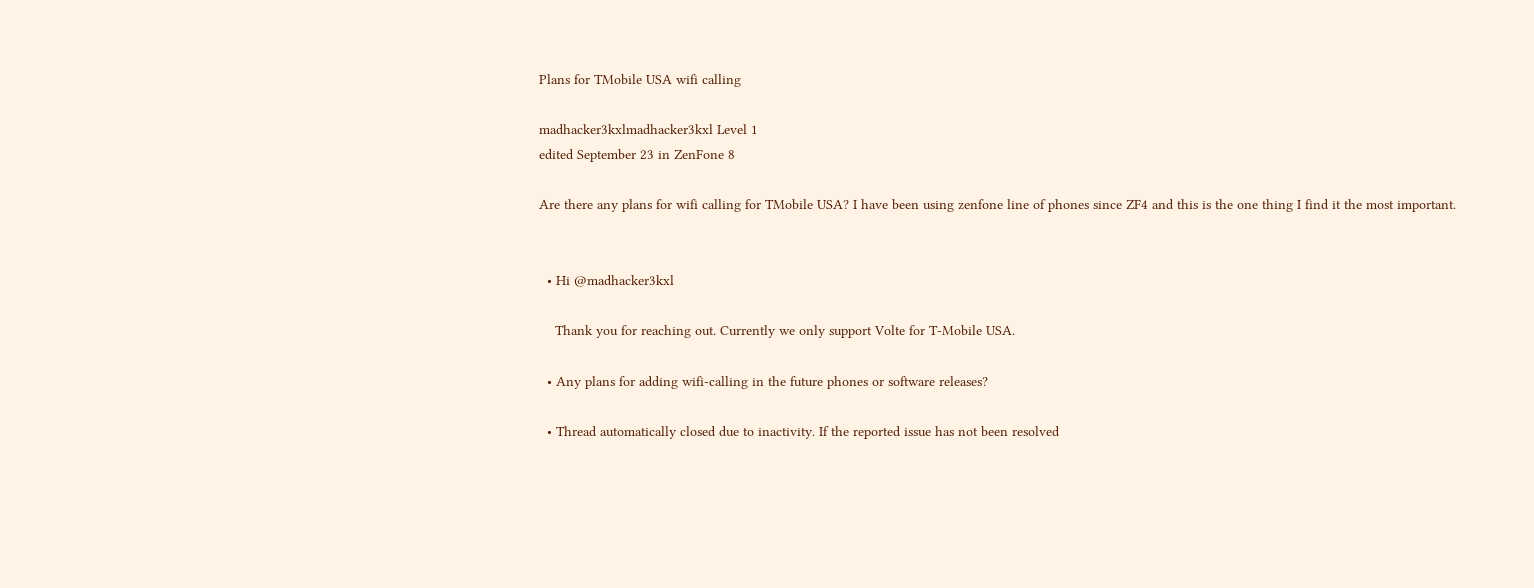Plans for TMobile USA wifi calling

madhacker3kxlmadhacker3kxl Level 1
edited September 23 in ZenFone 8

Are there any plans for wifi calling for TMobile USA? I have been using zenfone line of phones since ZF4 and this is the one thing I find it the most important.


  • Hi @madhacker3kxl

    Thank you for reaching out. Currently we only support Volte for T-Mobile USA.

  • Any plans for adding wifi-calling in the future phones or software releases?

  • Thread automatically closed due to inactivity. If the reported issue has not been resolved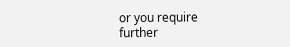or you require further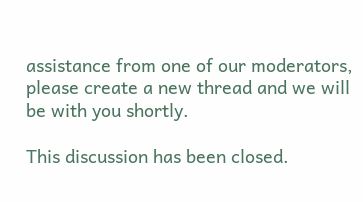assistance from one of our moderators, please create a new thread and we will be with you shortly.

This discussion has been closed.